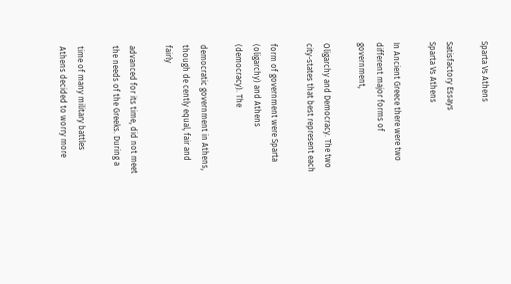Sparta Vs Athens

Satisfactory Essays
Sparta Vs Athens

In Ancient Greece there were two different major forms of government,

Oligarchy and Democracy. The two city-states that best represent each

form of government were Sparta (oligarchy) and Athens (democracy). The

democratic government in Athens, though de cently equal, fair and fairly

advanced for its time, did not meet the needs of the Greeks. During a

time of many military battles Athens decided to worry more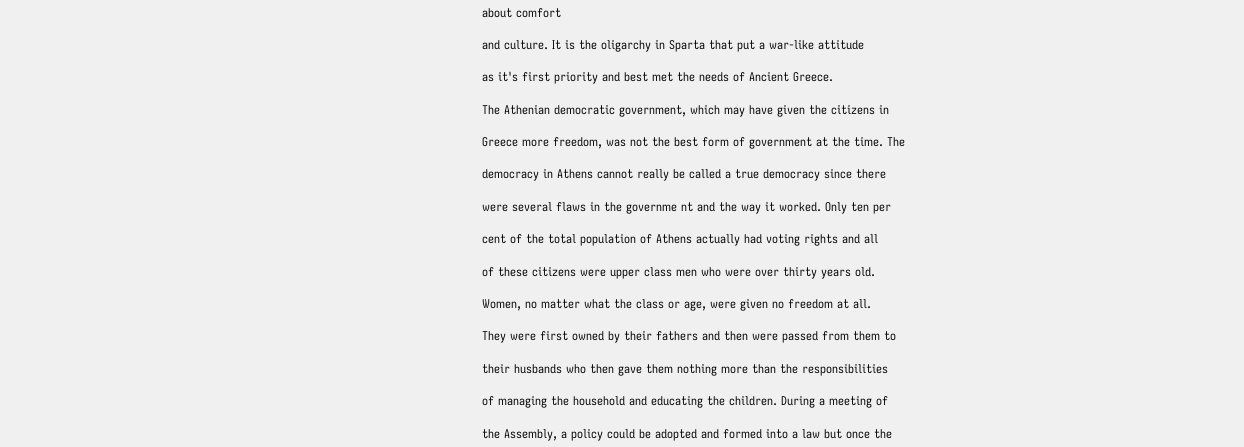about comfort

and culture. It is the oligarchy in Sparta that put a war-like attitude

as it's first priority and best met the needs of Ancient Greece.

The Athenian democratic government, which may have given the citizens in

Greece more freedom, was not the best form of government at the time. The

democracy in Athens cannot really be called a true democracy since there

were several flaws in the governme nt and the way it worked. Only ten per

cent of the total population of Athens actually had voting rights and all

of these citizens were upper class men who were over thirty years old.

Women, no matter what the class or age, were given no freedom at all.

They were first owned by their fathers and then were passed from them to

their husbands who then gave them nothing more than the responsibilities

of managing the household and educating the children. During a meeting of

the Assembly, a policy could be adopted and formed into a law but once the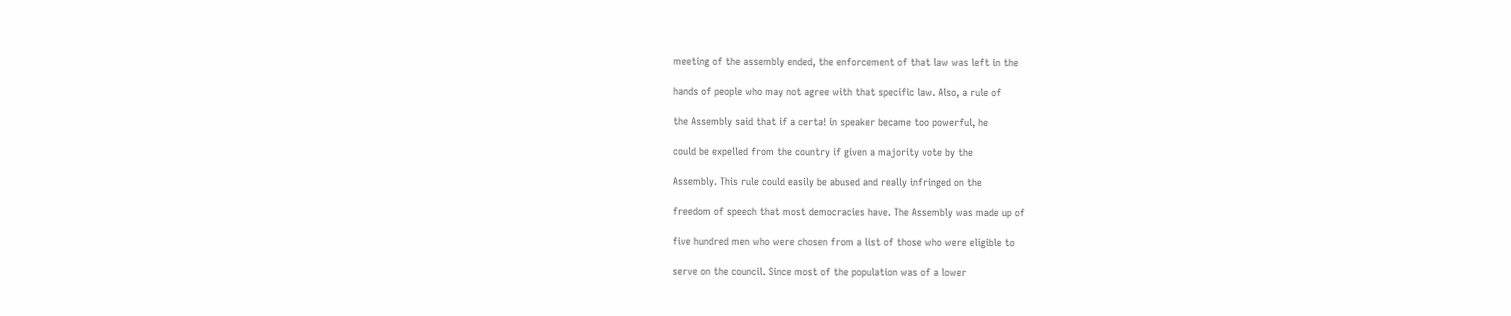meeting of the assembly ended, the enforcement of that law was left in the

hands of people who may not agree with that specific law. Also, a rule of

the Assembly said that if a certa! in speaker became too powerful, he

could be expelled from the country if given a majority vote by the

Assembly. This rule could easily be abused and really infringed on the

freedom of speech that most democracies have. The Assembly was made up of

five hundred men who were chosen from a list of those who were eligible to

serve on the council. Since most of the population was of a lower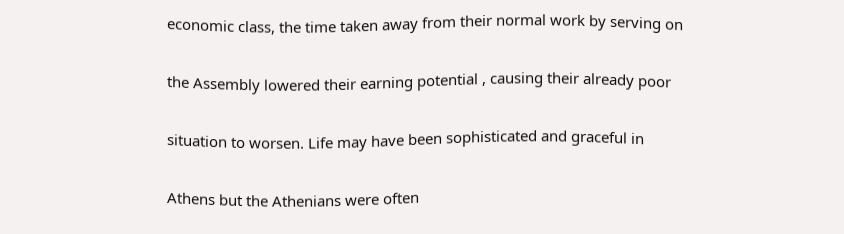economic class, the time taken away from their normal work by serving on

the Assembly lowered their earning potential , causing their already poor

situation to worsen. Life may have been sophisticated and graceful in

Athens but the Athenians were often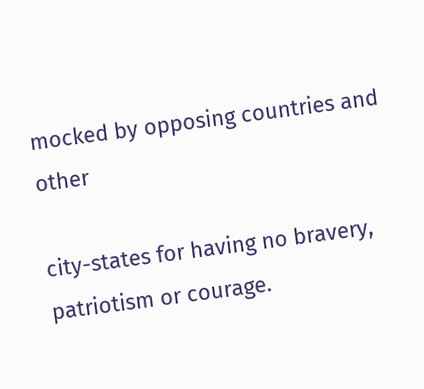mocked by opposing countries and other

city-states for having no bravery, patriotism or courage.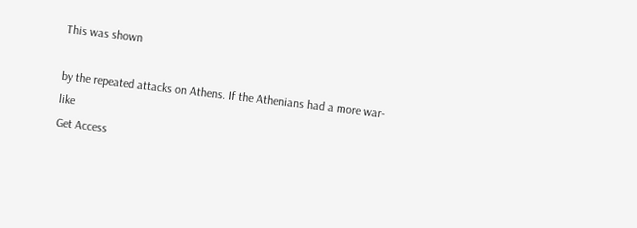This was shown

by the repeated attacks on Athens. If the Athenians had a more war-like
Get Access